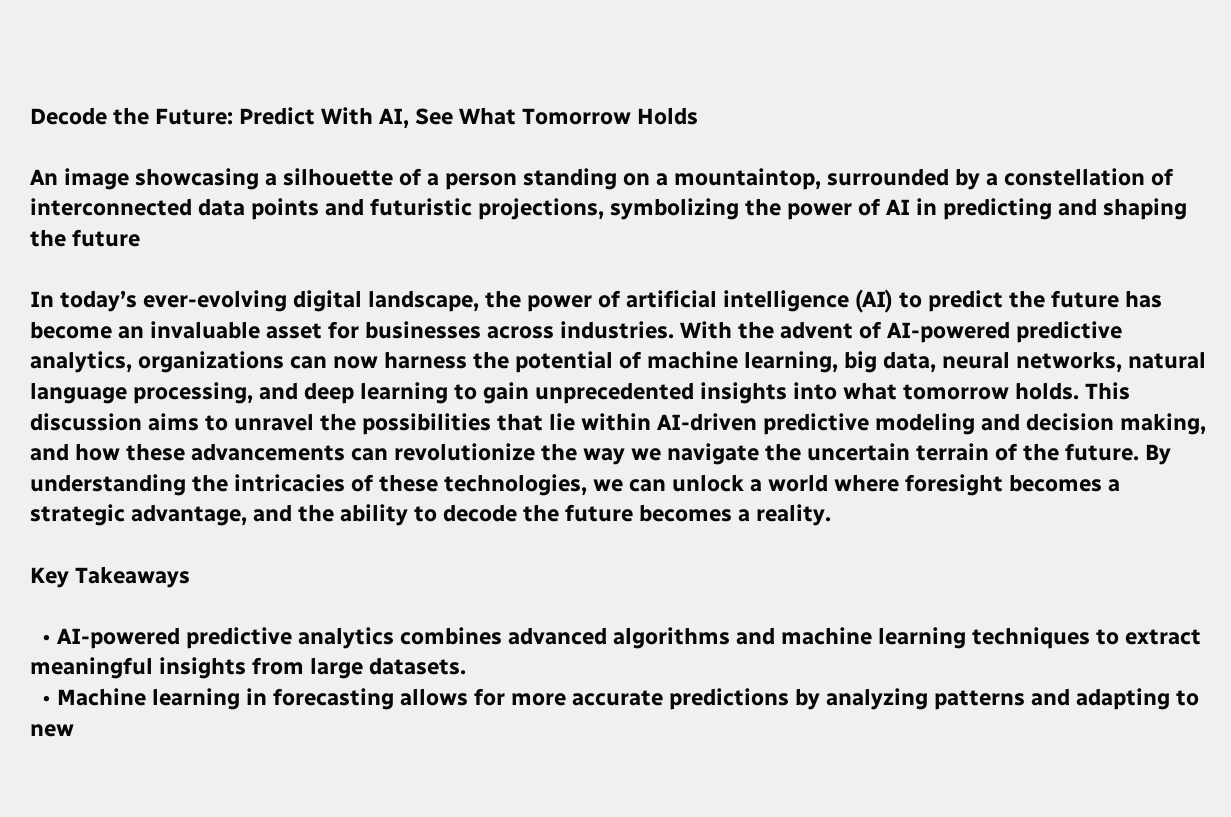Decode the Future: Predict With AI, See What Tomorrow Holds

An image showcasing a silhouette of a person standing on a mountaintop, surrounded by a constellation of interconnected data points and futuristic projections, symbolizing the power of AI in predicting and shaping the future

In today’s ever-evolving digital landscape, the power of artificial intelligence (AI) to predict the future has become an invaluable asset for businesses across industries. With the advent of AI-powered predictive analytics, organizations can now harness the potential of machine learning, big data, neural networks, natural language processing, and deep learning to gain unprecedented insights into what tomorrow holds. This discussion aims to unravel the possibilities that lie within AI-driven predictive modeling and decision making, and how these advancements can revolutionize the way we navigate the uncertain terrain of the future. By understanding the intricacies of these technologies, we can unlock a world where foresight becomes a strategic advantage, and the ability to decode the future becomes a reality.

Key Takeaways

  • AI-powered predictive analytics combines advanced algorithms and machine learning techniques to extract meaningful insights from large datasets.
  • Machine learning in forecasting allows for more accurate predictions by analyzing patterns and adapting to new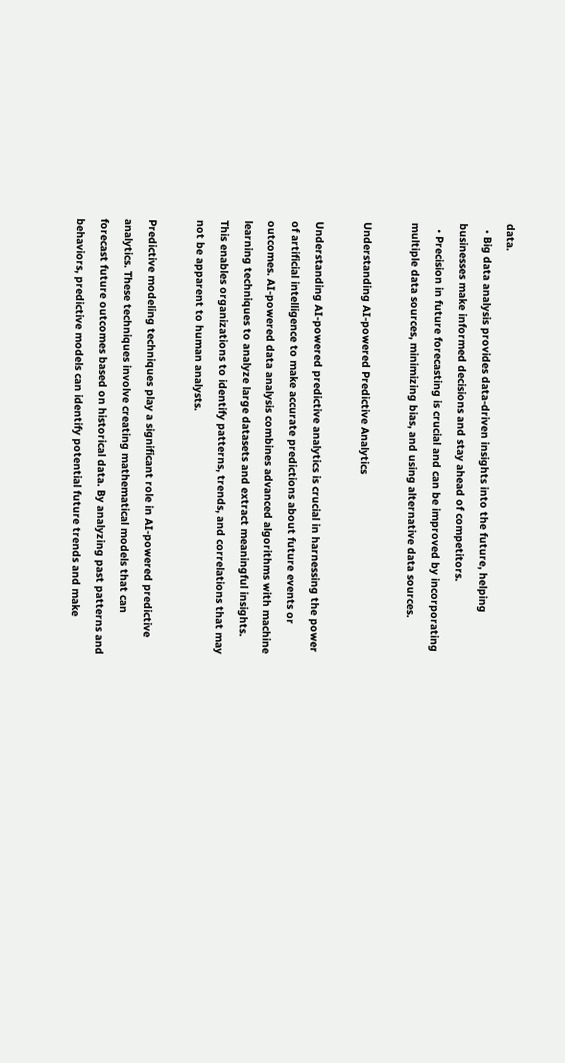data.
  • Big data analysis provides data-driven insights into the future, helping businesses make informed decisions and stay ahead of competitors.
  • Precision in future forecasting is crucial and can be improved by incorporating multiple data sources, minimizing bias, and using alternative data sources.

Understanding AI-powered Predictive Analytics

Understanding AI-powered predictive analytics is crucial in harnessing the power of artificial intelligence to make accurate predictions about future events or outcomes. AI-powered data analysis combines advanced algorithms with machine learning techniques to analyze large datasets and extract meaningful insights. This enables organizations to identify patterns, trends, and correlations that may not be apparent to human analysts.

Predictive modeling techniques play a significant role in AI-powered predictive analytics. These techniques involve creating mathematical models that can forecast future outcomes based on historical data. By analyzing past patterns and behaviors, predictive models can identify potential future trends and make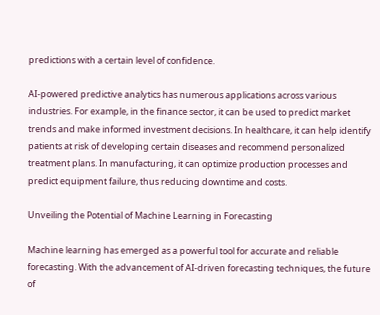predictions with a certain level of confidence.

AI-powered predictive analytics has numerous applications across various industries. For example, in the finance sector, it can be used to predict market trends and make informed investment decisions. In healthcare, it can help identify patients at risk of developing certain diseases and recommend personalized treatment plans. In manufacturing, it can optimize production processes and predict equipment failure, thus reducing downtime and costs.

Unveiling the Potential of Machine Learning in Forecasting

Machine learning has emerged as a powerful tool for accurate and reliable forecasting. With the advancement of AI-driven forecasting techniques, the future of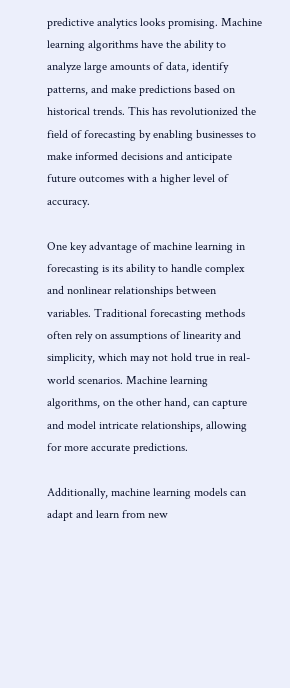predictive analytics looks promising. Machine learning algorithms have the ability to analyze large amounts of data, identify patterns, and make predictions based on historical trends. This has revolutionized the field of forecasting by enabling businesses to make informed decisions and anticipate future outcomes with a higher level of accuracy.

One key advantage of machine learning in forecasting is its ability to handle complex and nonlinear relationships between variables. Traditional forecasting methods often rely on assumptions of linearity and simplicity, which may not hold true in real-world scenarios. Machine learning algorithms, on the other hand, can capture and model intricate relationships, allowing for more accurate predictions.

Additionally, machine learning models can adapt and learn from new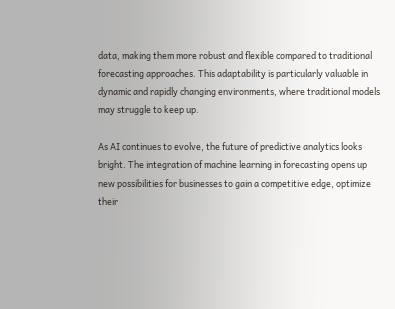data, making them more robust and flexible compared to traditional forecasting approaches. This adaptability is particularly valuable in dynamic and rapidly changing environments, where traditional models may struggle to keep up.

As AI continues to evolve, the future of predictive analytics looks bright. The integration of machine learning in forecasting opens up new possibilities for businesses to gain a competitive edge, optimize their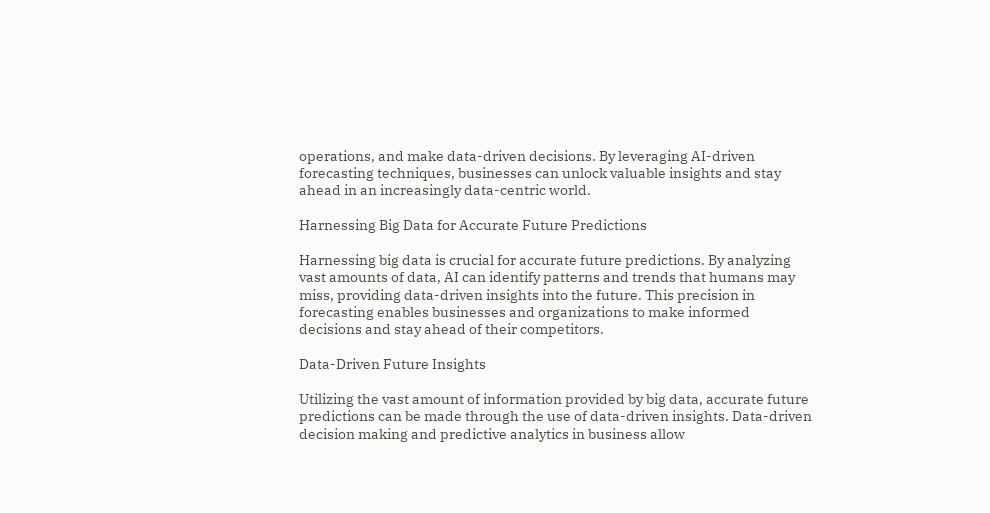operations, and make data-driven decisions. By leveraging AI-driven forecasting techniques, businesses can unlock valuable insights and stay ahead in an increasingly data-centric world.

Harnessing Big Data for Accurate Future Predictions

Harnessing big data is crucial for accurate future predictions. By analyzing vast amounts of data, AI can identify patterns and trends that humans may miss, providing data-driven insights into the future. This precision in forecasting enables businesses and organizations to make informed decisions and stay ahead of their competitors.

Data-Driven Future Insights

Utilizing the vast amount of information provided by big data, accurate future predictions can be made through the use of data-driven insights. Data-driven decision making and predictive analytics in business allow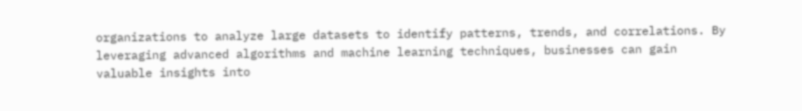organizations to analyze large datasets to identify patterns, trends, and correlations. By leveraging advanced algorithms and machine learning techniques, businesses can gain valuable insights into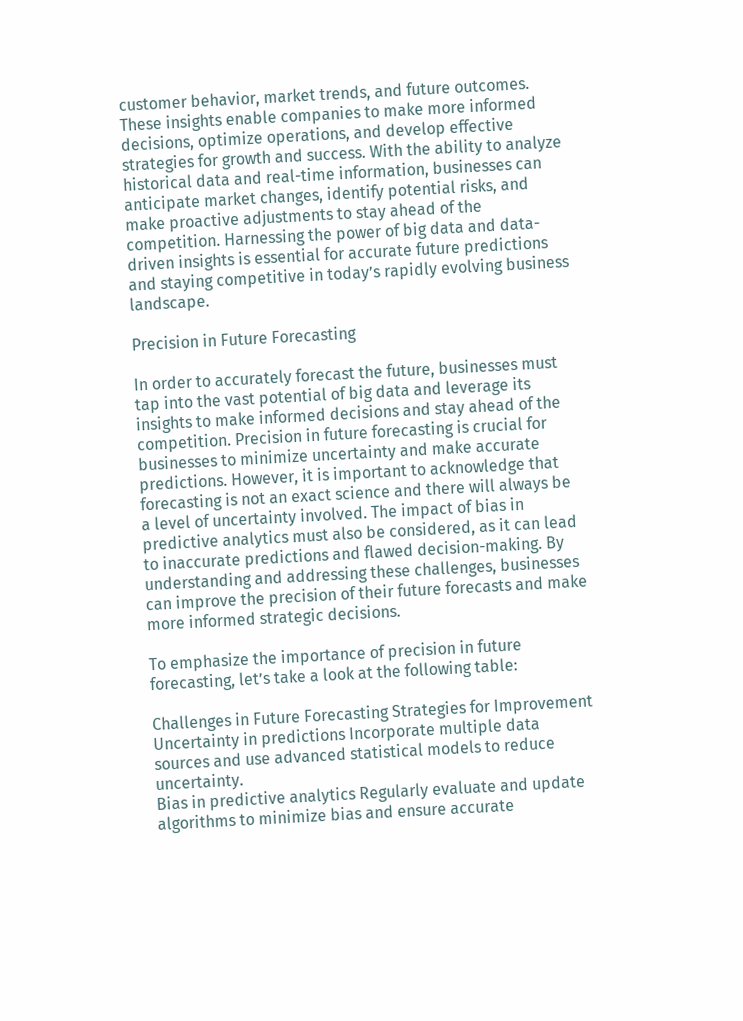customer behavior, market trends, and future outcomes. These insights enable companies to make more informed decisions, optimize operations, and develop effective strategies for growth and success. With the ability to analyze historical data and real-time information, businesses can anticipate market changes, identify potential risks, and make proactive adjustments to stay ahead of the competition. Harnessing the power of big data and data-driven insights is essential for accurate future predictions and staying competitive in today’s rapidly evolving business landscape.

Precision in Future Forecasting

In order to accurately forecast the future, businesses must tap into the vast potential of big data and leverage its insights to make informed decisions and stay ahead of the competition. Precision in future forecasting is crucial for businesses to minimize uncertainty and make accurate predictions. However, it is important to acknowledge that forecasting is not an exact science and there will always be a level of uncertainty involved. The impact of bias in predictive analytics must also be considered, as it can lead to inaccurate predictions and flawed decision-making. By understanding and addressing these challenges, businesses can improve the precision of their future forecasts and make more informed strategic decisions.

To emphasize the importance of precision in future forecasting, let’s take a look at the following table:

Challenges in Future Forecasting Strategies for Improvement
Uncertainty in predictions Incorporate multiple data sources and use advanced statistical models to reduce uncertainty.
Bias in predictive analytics Regularly evaluate and update algorithms to minimize bias and ensure accurate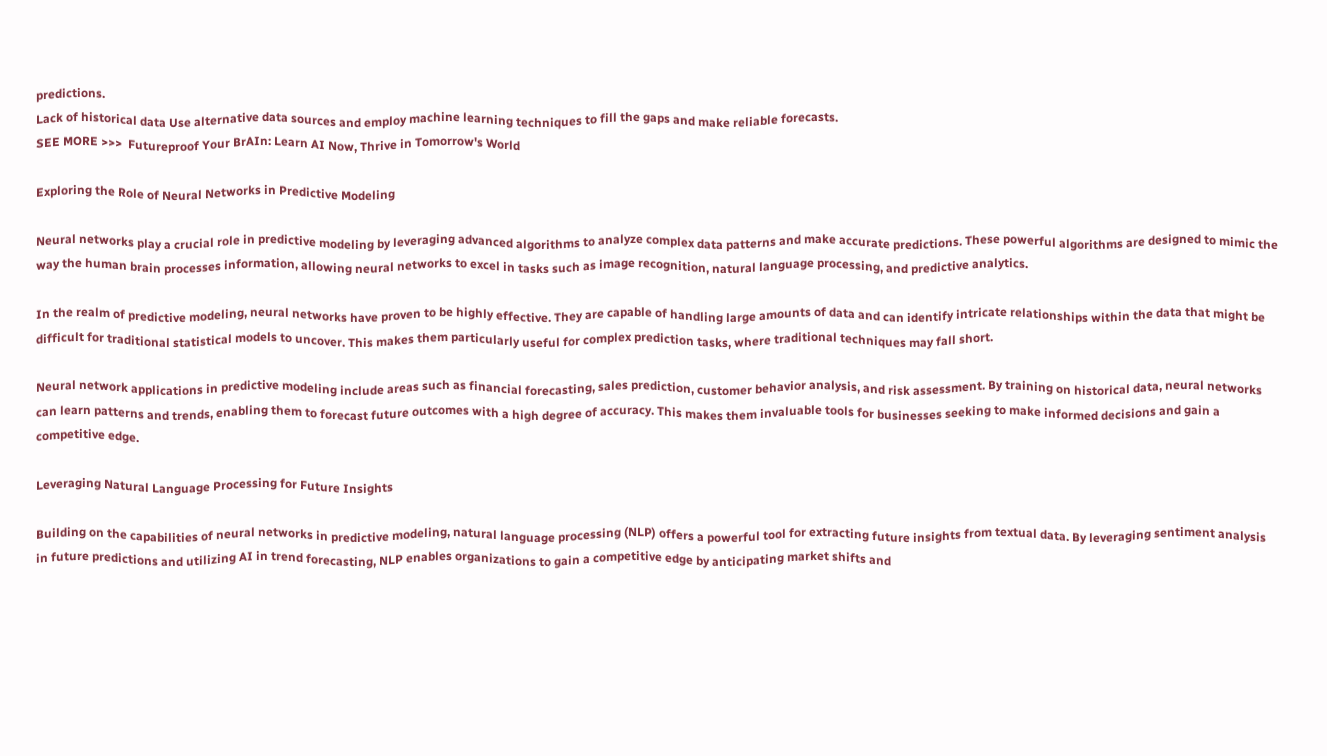predictions.
Lack of historical data Use alternative data sources and employ machine learning techniques to fill the gaps and make reliable forecasts.
SEE MORE >>>  Futureproof Your BrAIn: Learn AI Now, Thrive in Tomorrow's World

Exploring the Role of Neural Networks in Predictive Modeling

Neural networks play a crucial role in predictive modeling by leveraging advanced algorithms to analyze complex data patterns and make accurate predictions. These powerful algorithms are designed to mimic the way the human brain processes information, allowing neural networks to excel in tasks such as image recognition, natural language processing, and predictive analytics.

In the realm of predictive modeling, neural networks have proven to be highly effective. They are capable of handling large amounts of data and can identify intricate relationships within the data that might be difficult for traditional statistical models to uncover. This makes them particularly useful for complex prediction tasks, where traditional techniques may fall short.

Neural network applications in predictive modeling include areas such as financial forecasting, sales prediction, customer behavior analysis, and risk assessment. By training on historical data, neural networks can learn patterns and trends, enabling them to forecast future outcomes with a high degree of accuracy. This makes them invaluable tools for businesses seeking to make informed decisions and gain a competitive edge.

Leveraging Natural Language Processing for Future Insights

Building on the capabilities of neural networks in predictive modeling, natural language processing (NLP) offers a powerful tool for extracting future insights from textual data. By leveraging sentiment analysis in future predictions and utilizing AI in trend forecasting, NLP enables organizations to gain a competitive edge by anticipating market shifts and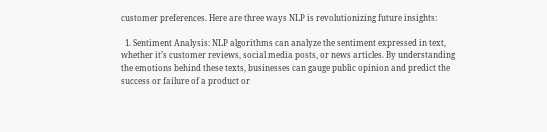customer preferences. Here are three ways NLP is revolutionizing future insights:

  1. Sentiment Analysis: NLP algorithms can analyze the sentiment expressed in text, whether it’s customer reviews, social media posts, or news articles. By understanding the emotions behind these texts, businesses can gauge public opinion and predict the success or failure of a product or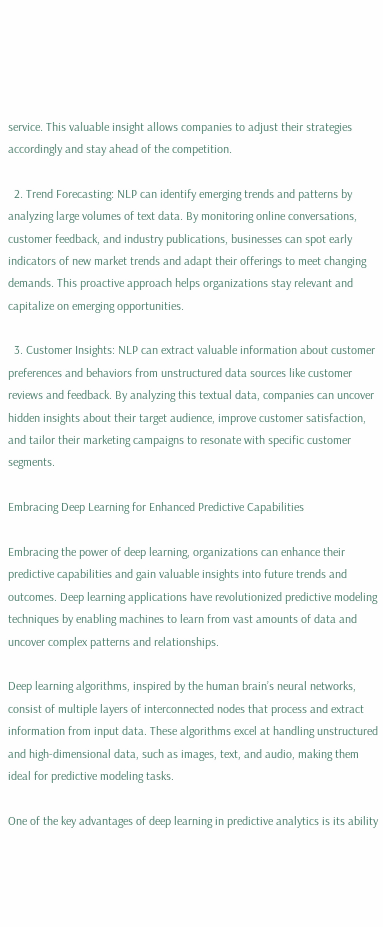service. This valuable insight allows companies to adjust their strategies accordingly and stay ahead of the competition.

  2. Trend Forecasting: NLP can identify emerging trends and patterns by analyzing large volumes of text data. By monitoring online conversations, customer feedback, and industry publications, businesses can spot early indicators of new market trends and adapt their offerings to meet changing demands. This proactive approach helps organizations stay relevant and capitalize on emerging opportunities.

  3. Customer Insights: NLP can extract valuable information about customer preferences and behaviors from unstructured data sources like customer reviews and feedback. By analyzing this textual data, companies can uncover hidden insights about their target audience, improve customer satisfaction, and tailor their marketing campaigns to resonate with specific customer segments.

Embracing Deep Learning for Enhanced Predictive Capabilities

Embracing the power of deep learning, organizations can enhance their predictive capabilities and gain valuable insights into future trends and outcomes. Deep learning applications have revolutionized predictive modeling techniques by enabling machines to learn from vast amounts of data and uncover complex patterns and relationships.

Deep learning algorithms, inspired by the human brain’s neural networks, consist of multiple layers of interconnected nodes that process and extract information from input data. These algorithms excel at handling unstructured and high-dimensional data, such as images, text, and audio, making them ideal for predictive modeling tasks.

One of the key advantages of deep learning in predictive analytics is its ability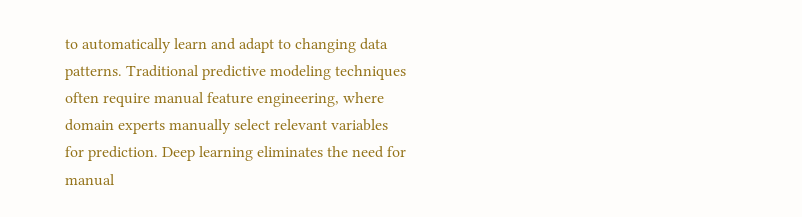to automatically learn and adapt to changing data patterns. Traditional predictive modeling techniques often require manual feature engineering, where domain experts manually select relevant variables for prediction. Deep learning eliminates the need for manual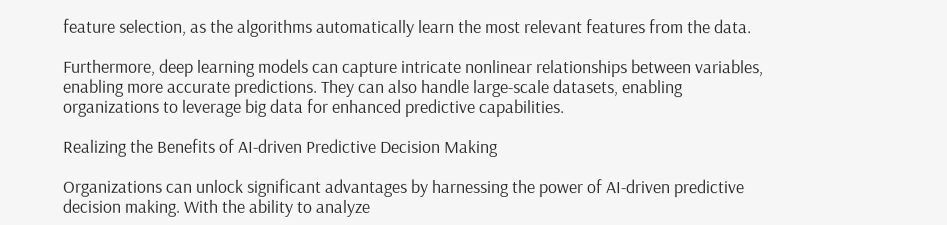feature selection, as the algorithms automatically learn the most relevant features from the data.

Furthermore, deep learning models can capture intricate nonlinear relationships between variables, enabling more accurate predictions. They can also handle large-scale datasets, enabling organizations to leverage big data for enhanced predictive capabilities.

Realizing the Benefits of AI-driven Predictive Decision Making

Organizations can unlock significant advantages by harnessing the power of AI-driven predictive decision making. With the ability to analyze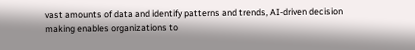vast amounts of data and identify patterns and trends, AI-driven decision making enables organizations to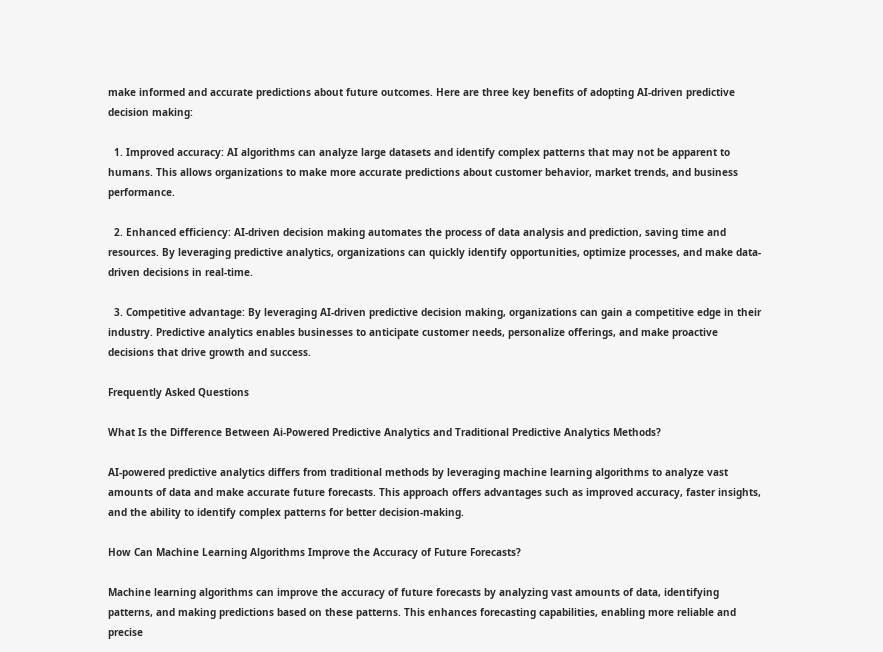make informed and accurate predictions about future outcomes. Here are three key benefits of adopting AI-driven predictive decision making:

  1. Improved accuracy: AI algorithms can analyze large datasets and identify complex patterns that may not be apparent to humans. This allows organizations to make more accurate predictions about customer behavior, market trends, and business performance.

  2. Enhanced efficiency: AI-driven decision making automates the process of data analysis and prediction, saving time and resources. By leveraging predictive analytics, organizations can quickly identify opportunities, optimize processes, and make data-driven decisions in real-time.

  3. Competitive advantage: By leveraging AI-driven predictive decision making, organizations can gain a competitive edge in their industry. Predictive analytics enables businesses to anticipate customer needs, personalize offerings, and make proactive decisions that drive growth and success.

Frequently Asked Questions

What Is the Difference Between Ai-Powered Predictive Analytics and Traditional Predictive Analytics Methods?

AI-powered predictive analytics differs from traditional methods by leveraging machine learning algorithms to analyze vast amounts of data and make accurate future forecasts. This approach offers advantages such as improved accuracy, faster insights, and the ability to identify complex patterns for better decision-making.

How Can Machine Learning Algorithms Improve the Accuracy of Future Forecasts?

Machine learning algorithms can improve the accuracy of future forecasts by analyzing vast amounts of data, identifying patterns, and making predictions based on these patterns. This enhances forecasting capabilities, enabling more reliable and precise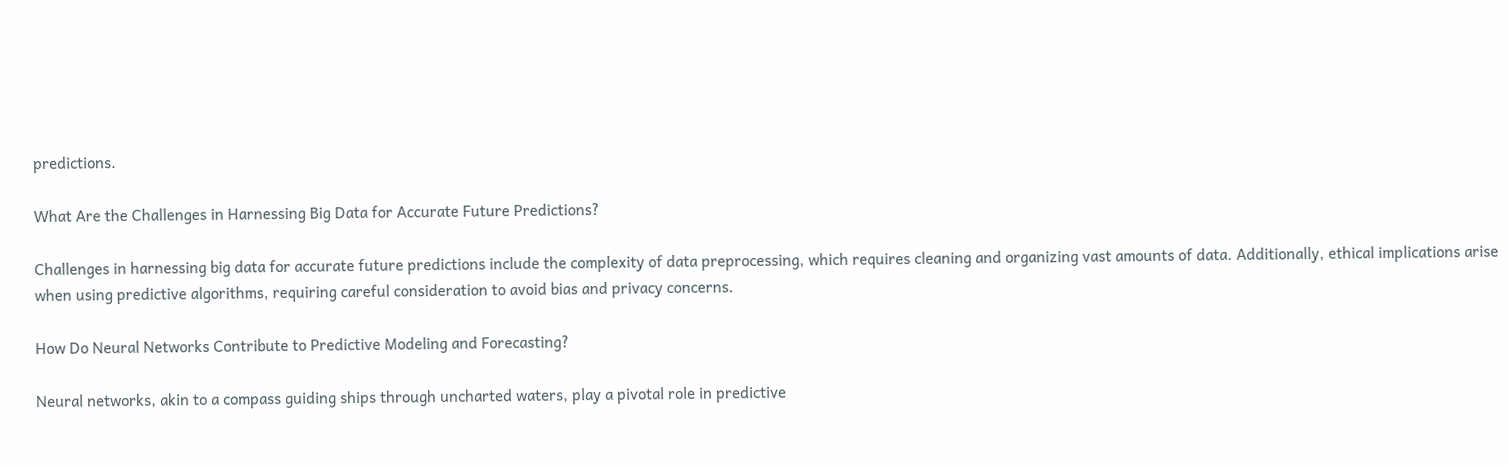predictions.

What Are the Challenges in Harnessing Big Data for Accurate Future Predictions?

Challenges in harnessing big data for accurate future predictions include the complexity of data preprocessing, which requires cleaning and organizing vast amounts of data. Additionally, ethical implications arise when using predictive algorithms, requiring careful consideration to avoid bias and privacy concerns.

How Do Neural Networks Contribute to Predictive Modeling and Forecasting?

Neural networks, akin to a compass guiding ships through uncharted waters, play a pivotal role in predictive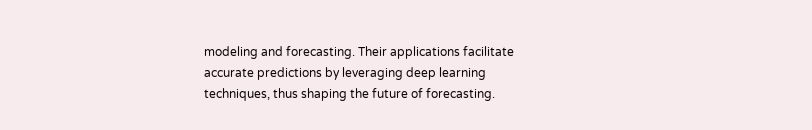modeling and forecasting. Their applications facilitate accurate predictions by leveraging deep learning techniques, thus shaping the future of forecasting.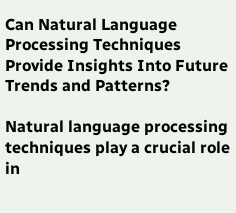Can Natural Language Processing Techniques Provide Insights Into Future Trends and Patterns?

Natural language processing techniques play a crucial role in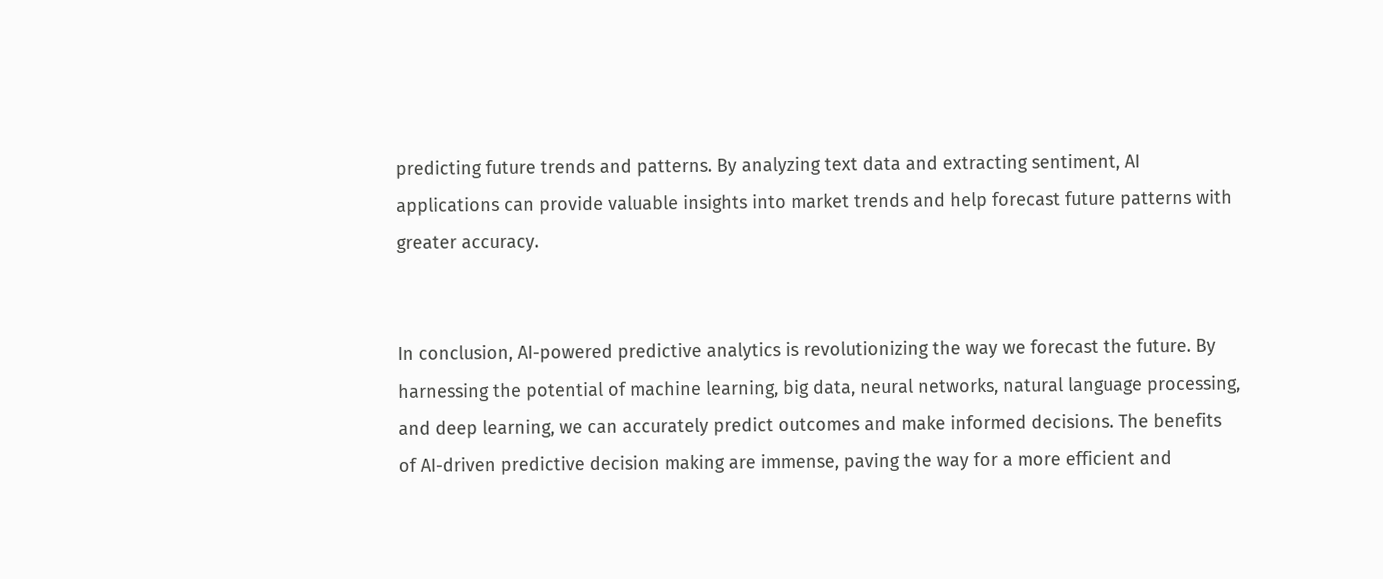predicting future trends and patterns. By analyzing text data and extracting sentiment, AI applications can provide valuable insights into market trends and help forecast future patterns with greater accuracy.


In conclusion, AI-powered predictive analytics is revolutionizing the way we forecast the future. By harnessing the potential of machine learning, big data, neural networks, natural language processing, and deep learning, we can accurately predict outcomes and make informed decisions. The benefits of AI-driven predictive decision making are immense, paving the way for a more efficient and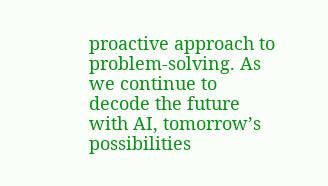proactive approach to problem-solving. As we continue to decode the future with AI, tomorrow’s possibilities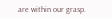are within our grasp.